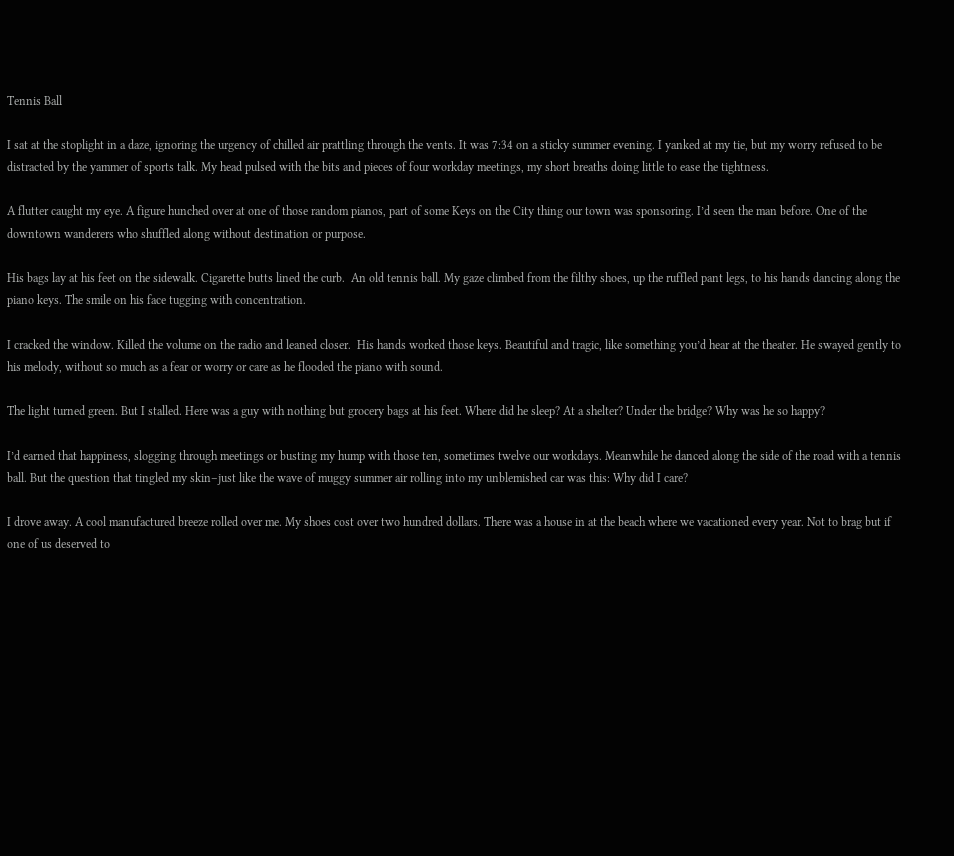Tennis Ball

I sat at the stoplight in a daze, ignoring the urgency of chilled air prattling through the vents. It was 7:34 on a sticky summer evening. I yanked at my tie, but my worry refused to be distracted by the yammer of sports talk. My head pulsed with the bits and pieces of four workday meetings, my short breaths doing little to ease the tightness.

A flutter caught my eye. A figure hunched over at one of those random pianos, part of some Keys on the City thing our town was sponsoring. I’d seen the man before. One of the downtown wanderers who shuffled along without destination or purpose.

His bags lay at his feet on the sidewalk. Cigarette butts lined the curb.  An old tennis ball. My gaze climbed from the filthy shoes, up the ruffled pant legs, to his hands dancing along the piano keys. The smile on his face tugging with concentration.

I cracked the window. Killed the volume on the radio and leaned closer.  His hands worked those keys. Beautiful and tragic, like something you’d hear at the theater. He swayed gently to his melody, without so much as a fear or worry or care as he flooded the piano with sound.

The light turned green. But I stalled. Here was a guy with nothing but grocery bags at his feet. Where did he sleep? At a shelter? Under the bridge? Why was he so happy?

I’d earned that happiness, slogging through meetings or busting my hump with those ten, sometimes twelve our workdays. Meanwhile he danced along the side of the road with a tennis ball. But the question that tingled my skin–just like the wave of muggy summer air rolling into my unblemished car was this: Why did I care?

I drove away. A cool manufactured breeze rolled over me. My shoes cost over two hundred dollars. There was a house in at the beach where we vacationed every year. Not to brag but if one of us deserved to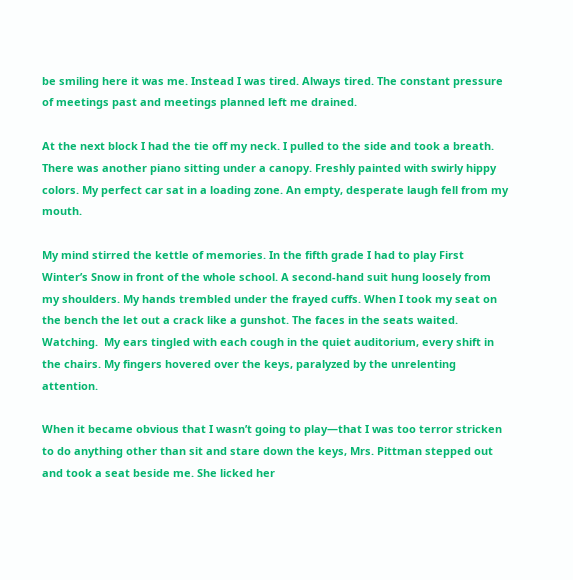be smiling here it was me. Instead I was tired. Always tired. The constant pressure of meetings past and meetings planned left me drained.

At the next block I had the tie off my neck. I pulled to the side and took a breath. There was another piano sitting under a canopy. Freshly painted with swirly hippy colors. My perfect car sat in a loading zone. An empty, desperate laugh fell from my mouth.

My mind stirred the kettle of memories. In the fifth grade I had to play First Winter’s Snow in front of the whole school. A second-hand suit hung loosely from my shoulders. My hands trembled under the frayed cuffs. When I took my seat on the bench the let out a crack like a gunshot. The faces in the seats waited. Watching.  My ears tingled with each cough in the quiet auditorium, every shift in the chairs. My fingers hovered over the keys, paralyzed by the unrelenting attention.

When it became obvious that I wasn’t going to play—that I was too terror stricken to do anything other than sit and stare down the keys, Mrs. Pittman stepped out and took a seat beside me. She licked her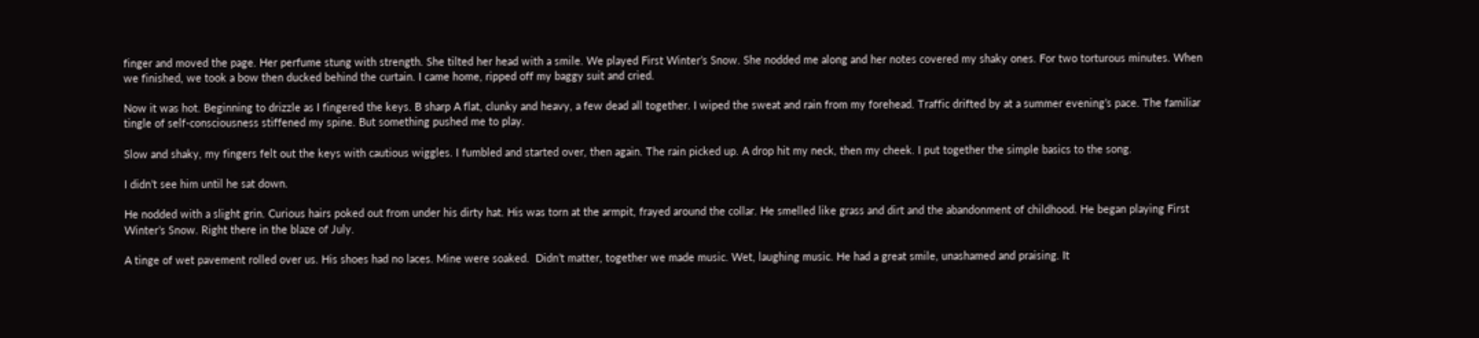finger and moved the page. Her perfume stung with strength. She tilted her head with a smile. We played First Winter’s Snow. She nodded me along and her notes covered my shaky ones. For two torturous minutes. When we finished, we took a bow then ducked behind the curtain. I came home, ripped off my baggy suit and cried.

Now it was hot. Beginning to drizzle as I fingered the keys. B sharp A flat, clunky and heavy, a few dead all together. I wiped the sweat and rain from my forehead. Traffic drifted by at a summer evening’s pace. The familiar tingle of self-consciousness stiffened my spine. But something pushed me to play.

Slow and shaky, my fingers felt out the keys with cautious wiggles. I fumbled and started over, then again. The rain picked up. A drop hit my neck, then my cheek. I put together the simple basics to the song.

I didn’t see him until he sat down.

He nodded with a slight grin. Curious hairs poked out from under his dirty hat. His was torn at the armpit, frayed around the collar. He smelled like grass and dirt and the abandonment of childhood. He began playing First Winter’s Snow. Right there in the blaze of July.

A tinge of wet pavement rolled over us. His shoes had no laces. Mine were soaked.  Didn’t matter, together we made music. Wet, laughing music. He had a great smile, unashamed and praising. It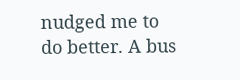nudged me to do better. A bus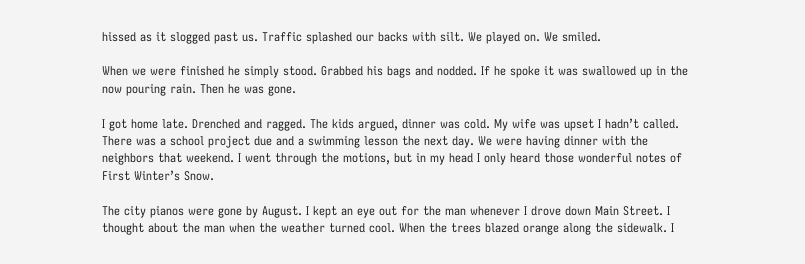hissed as it slogged past us. Traffic splashed our backs with silt. We played on. We smiled.

When we were finished he simply stood. Grabbed his bags and nodded. If he spoke it was swallowed up in the now pouring rain. Then he was gone.

I got home late. Drenched and ragged. The kids argued, dinner was cold. My wife was upset I hadn’t called. There was a school project due and a swimming lesson the next day. We were having dinner with the neighbors that weekend. I went through the motions, but in my head I only heard those wonderful notes of First Winter’s Snow.

The city pianos were gone by August. I kept an eye out for the man whenever I drove down Main Street. I thought about the man when the weather turned cool. When the trees blazed orange along the sidewalk. I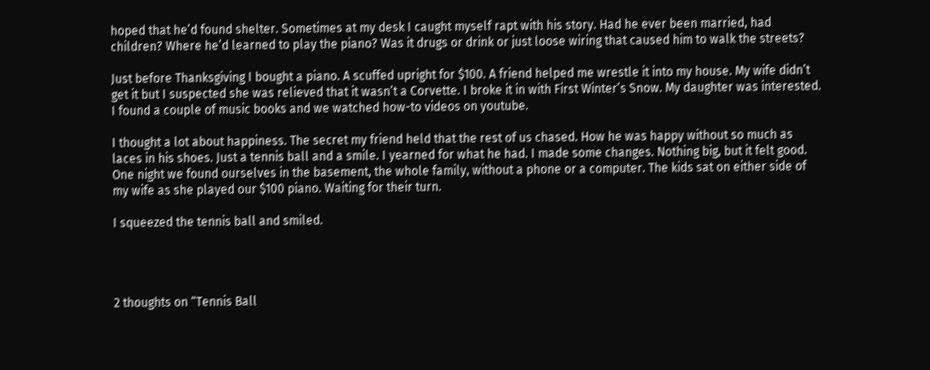hoped that he’d found shelter. Sometimes at my desk I caught myself rapt with his story. Had he ever been married, had children? Where he’d learned to play the piano? Was it drugs or drink or just loose wiring that caused him to walk the streets?

Just before Thanksgiving I bought a piano. A scuffed upright for $100. A friend helped me wrestle it into my house. My wife didn’t get it but I suspected she was relieved that it wasn’t a Corvette. I broke it in with First Winter’s Snow. My daughter was interested. I found a couple of music books and we watched how-to videos on youtube.

I thought a lot about happiness. The secret my friend held that the rest of us chased. How he was happy without so much as laces in his shoes. Just a tennis ball and a smile. I yearned for what he had. I made some changes. Nothing big, but it felt good. One night we found ourselves in the basement, the whole family, without a phone or a computer. The kids sat on either side of my wife as she played our $100 piano. Waiting for their turn.

I squeezed the tennis ball and smiled.




2 thoughts on “Tennis Ball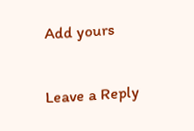Add yours

Leave a Reply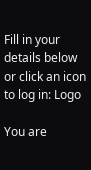Fill in your details below or click an icon to log in: Logo

You are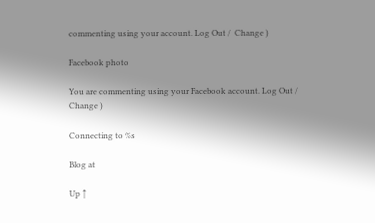commenting using your account. Log Out /  Change )

Facebook photo

You are commenting using your Facebook account. Log Out /  Change )

Connecting to %s

Blog at

Up ↑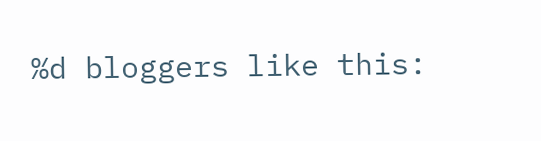%d bloggers like this: